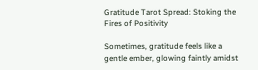Gratitude Tarot Spread: Stoking the Fires of Positivity

Sometimes, gratitude feels like a gentle ember, glowing faintly amidst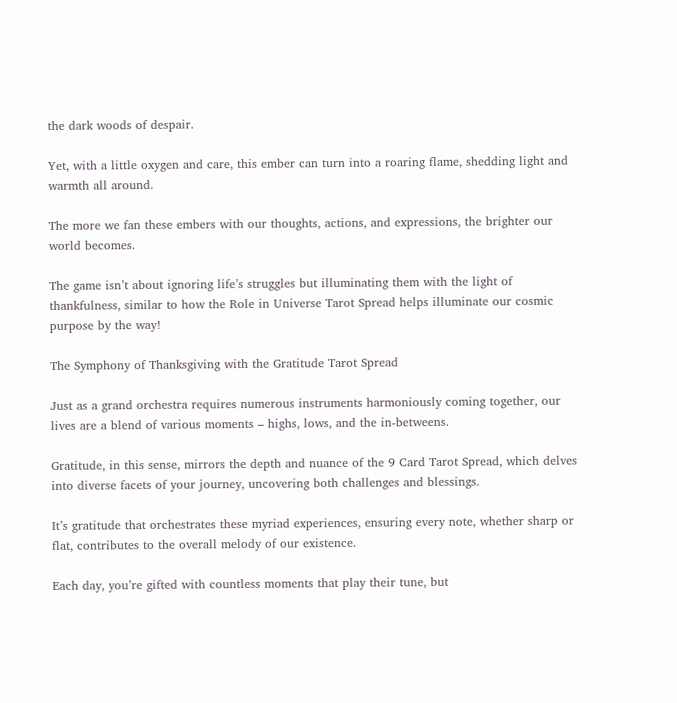the dark woods of despair.

Yet, with a little oxygen and care, this ember can turn into a roaring flame, shedding light and warmth all around.

The more we fan these embers with our thoughts, actions, and expressions, the brighter our world becomes.

The game isn’t about ignoring life’s struggles but illuminating them with the light of thankfulness, similar to how the Role in Universe Tarot Spread helps illuminate our cosmic purpose by the way!

The Symphony of Thanksgiving with the Gratitude Tarot Spread

Just as a grand orchestra requires numerous instruments harmoniously coming together, our lives are a blend of various moments – highs, lows, and the in-betweens.

Gratitude, in this sense, mirrors the depth and nuance of the 9 Card Tarot Spread, which delves into diverse facets of your journey, uncovering both challenges and blessings.

It’s gratitude that orchestrates these myriad experiences, ensuring every note, whether sharp or flat, contributes to the overall melody of our existence.

Each day, you’re gifted with countless moments that play their tune, but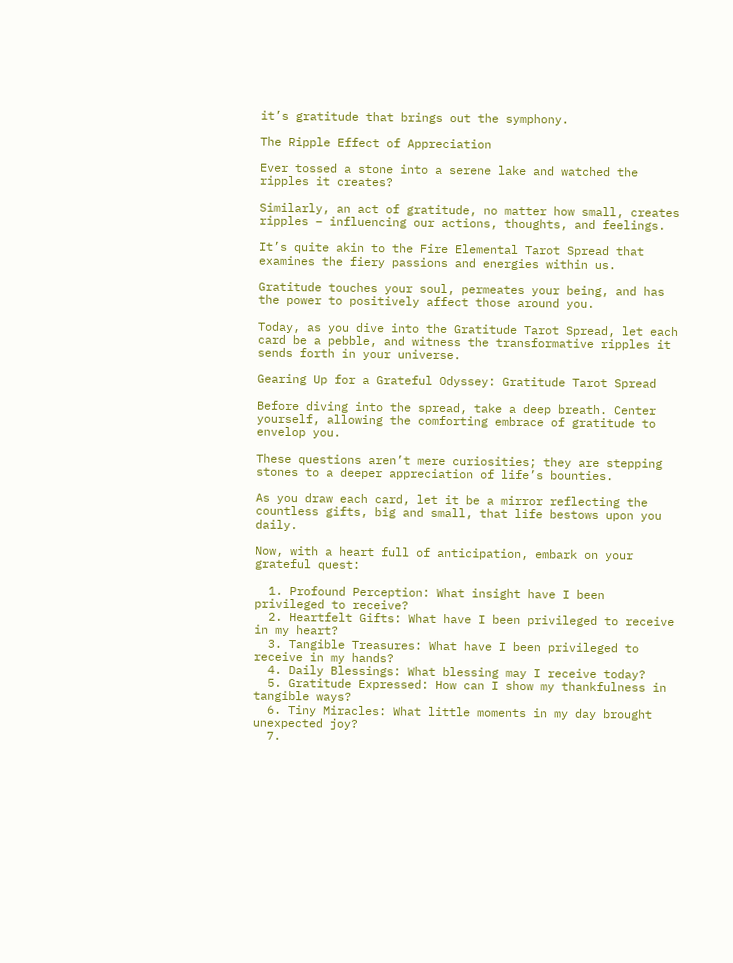it’s gratitude that brings out the symphony.

The Ripple Effect of Appreciation

Ever tossed a stone into a serene lake and watched the ripples it creates?

Similarly, an act of gratitude, no matter how small, creates ripples – influencing our actions, thoughts, and feelings.

It’s quite akin to the Fire Elemental Tarot Spread that examines the fiery passions and energies within us.

Gratitude touches your soul, permeates your being, and has the power to positively affect those around you.

Today, as you dive into the Gratitude Tarot Spread, let each card be a pebble, and witness the transformative ripples it sends forth in your universe.

Gearing Up for a Grateful Odyssey: Gratitude Tarot Spread

Before diving into the spread, take a deep breath. Center yourself, allowing the comforting embrace of gratitude to envelop you.

These questions aren’t mere curiosities; they are stepping stones to a deeper appreciation of life’s bounties.

As you draw each card, let it be a mirror reflecting the countless gifts, big and small, that life bestows upon you daily.

Now, with a heart full of anticipation, embark on your grateful quest:

  1. Profound Perception: What insight have I been privileged to receive?
  2. Heartfelt Gifts: What have I been privileged to receive in my heart?
  3. Tangible Treasures: What have I been privileged to receive in my hands?
  4. Daily Blessings: What blessing may I receive today?
  5. Gratitude Expressed: How can I show my thankfulness in tangible ways?
  6. Tiny Miracles: What little moments in my day brought unexpected joy?
  7.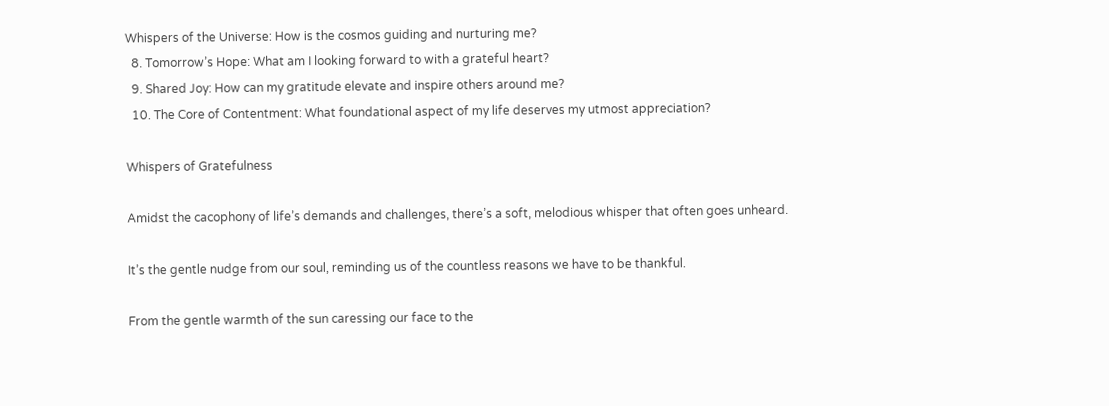Whispers of the Universe: How is the cosmos guiding and nurturing me?
  8. Tomorrow’s Hope: What am I looking forward to with a grateful heart?
  9. Shared Joy: How can my gratitude elevate and inspire others around me?
  10. The Core of Contentment: What foundational aspect of my life deserves my utmost appreciation?

Whispers of Gratefulness

Amidst the cacophony of life’s demands and challenges, there’s a soft, melodious whisper that often goes unheard.

It’s the gentle nudge from our soul, reminding us of the countless reasons we have to be thankful.

From the gentle warmth of the sun caressing our face to the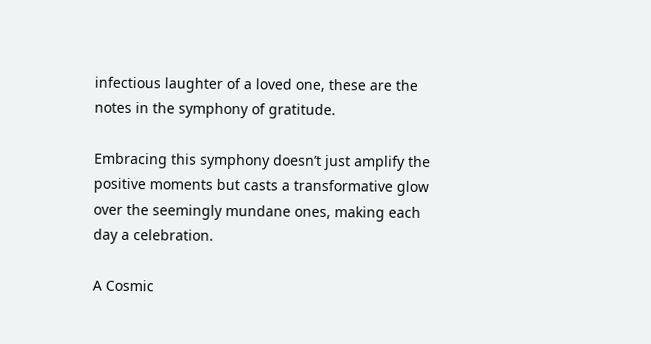infectious laughter of a loved one, these are the notes in the symphony of gratitude.

Embracing this symphony doesn’t just amplify the positive moments but casts a transformative glow over the seemingly mundane ones, making each day a celebration.

A Cosmic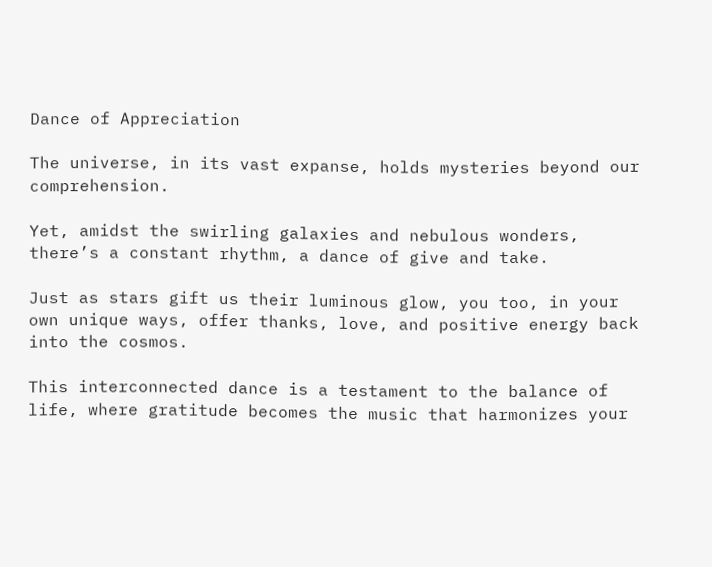Dance of Appreciation

The universe, in its vast expanse, holds mysteries beyond our comprehension.

Yet, amidst the swirling galaxies and nebulous wonders, there’s a constant rhythm, a dance of give and take.

Just as stars gift us their luminous glow, you too, in your own unique ways, offer thanks, love, and positive energy back into the cosmos.

This interconnected dance is a testament to the balance of life, where gratitude becomes the music that harmonizes your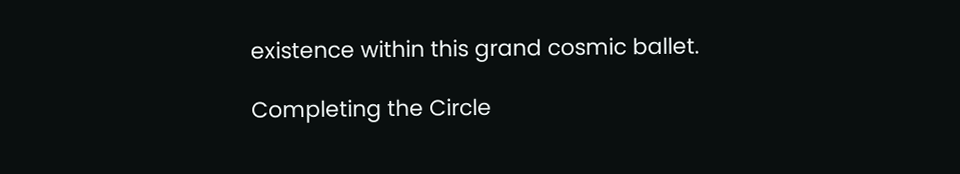existence within this grand cosmic ballet.

Completing the Circle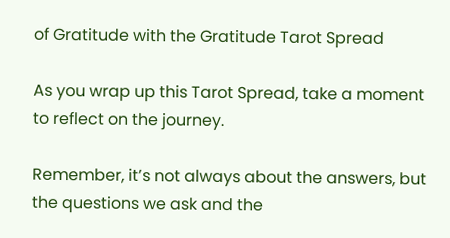of Gratitude with the Gratitude Tarot Spread

As you wrap up this Tarot Spread, take a moment to reflect on the journey.

Remember, it’s not always about the answers, but the questions we ask and the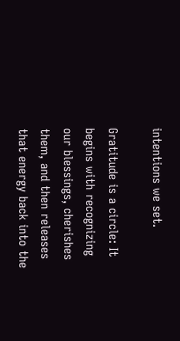intentions we set.

Gratitude is a circle: It begins with recognizing our blessings, cherishes them, and then releases that energy back into the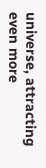universe, attracting even more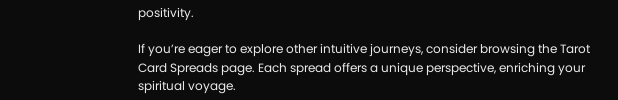positivity.

If you’re eager to explore other intuitive journeys, consider browsing the Tarot Card Spreads page. Each spread offers a unique perspective, enriching your spiritual voyage.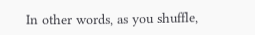In other words, as you shuffle,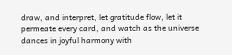draw, and interpret, let gratitude flow, let it permeate every card, and watch as the universe dances in joyful harmony with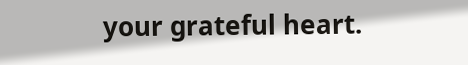your grateful heart.